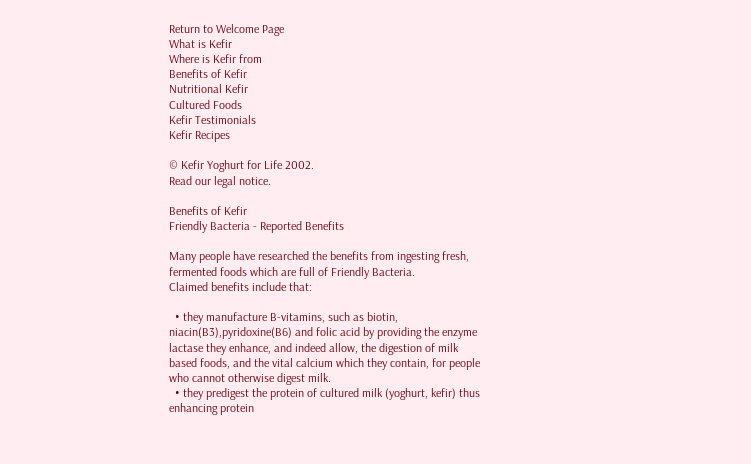Return to Welcome Page
What is Kefir
Where is Kefir from
Benefits of Kefir
Nutritional Kefir
Cultured Foods
Kefir Testimonials
Kefir Recipes

© Kefir Yoghurt for Life 2002.
Read our legal notice.

Benefits of Kefir
Friendly Bacteria - Reported Benefits

Many people have researched the benefits from ingesting fresh, fermented foods which are full of Friendly Bacteria.
Claimed benefits include that:

  • they manufacture B-vitamins, such as biotin, niacin(B3),pyridoxine(B6) and folic acid by providing the enzyme lactase they enhance, and indeed allow, the digestion of milk based foods, and the vital calcium which they contain, for people who cannot otherwise digest milk.
  • they predigest the protein of cultured milk (yoghurt, kefir) thus enhancing protein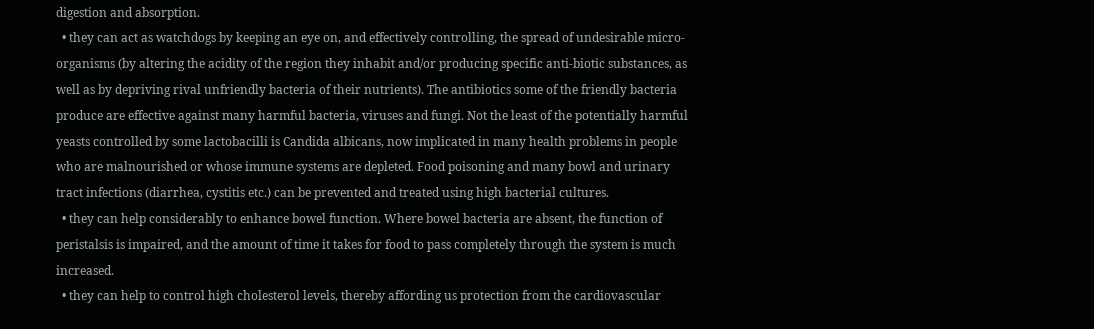digestion and absorption.
  • they can act as watchdogs by keeping an eye on, and effectively controlling, the spread of undesirable micro-organisms (by altering the acidity of the region they inhabit and/or producing specific anti-biotic substances, as well as by depriving rival unfriendly bacteria of their nutrients). The antibiotics some of the friendly bacteria produce are effective against many harmful bacteria, viruses and fungi. Not the least of the potentially harmful yeasts controlled by some lactobacilli is Candida albicans, now implicated in many health problems in people who are malnourished or whose immune systems are depleted. Food poisoning and many bowl and urinary tract infections (diarrhea, cystitis etc.) can be prevented and treated using high bacterial cultures.
  • they can help considerably to enhance bowel function. Where bowel bacteria are absent, the function of peristalsis is impaired, and the amount of time it takes for food to pass completely through the system is much increased.
  • they can help to control high cholesterol levels, thereby affording us protection from the cardiovascular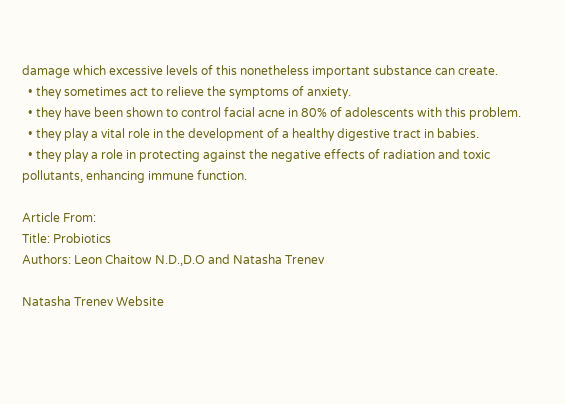damage which excessive levels of this nonetheless important substance can create.
  • they sometimes act to relieve the symptoms of anxiety.
  • they have been shown to control facial acne in 80% of adolescents with this problem.
  • they play a vital role in the development of a healthy digestive tract in babies.
  • they play a role in protecting against the negative effects of radiation and toxic pollutants, enhancing immune function.

Article From:
Title: Probiotics
Authors: Leon Chaitow N.D.,D.O and Natasha Trenev

Natasha Trenev Website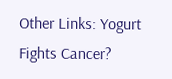Other Links: Yogurt Fights Cancer?